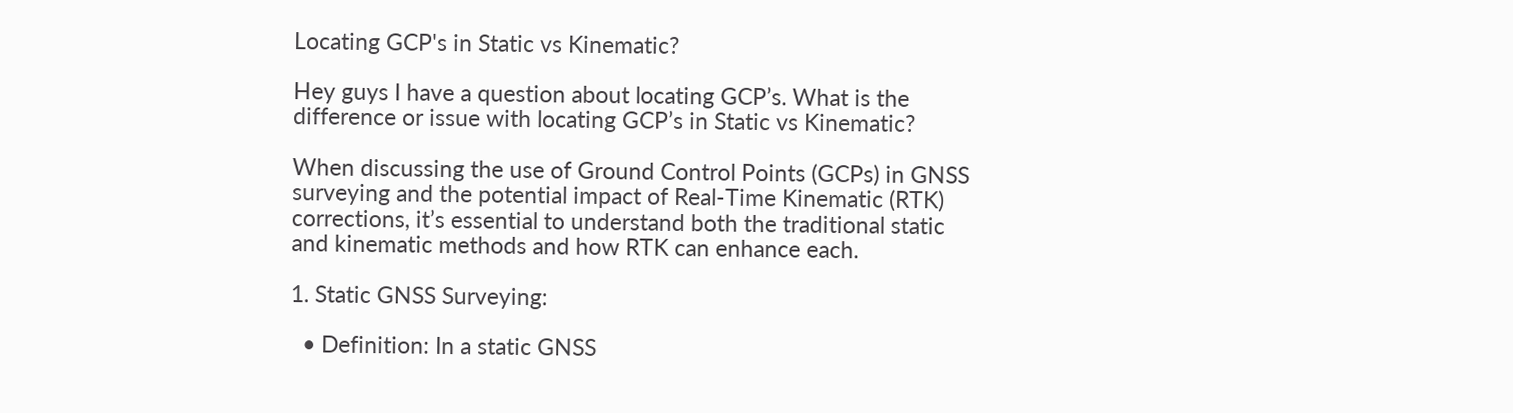Locating GCP's in Static vs Kinematic?

Hey guys I have a question about locating GCP’s. What is the difference or issue with locating GCP’s in Static vs Kinematic?

When discussing the use of Ground Control Points (GCPs) in GNSS surveying and the potential impact of Real-Time Kinematic (RTK) corrections, it’s essential to understand both the traditional static and kinematic methods and how RTK can enhance each.

1. Static GNSS Surveying:

  • Definition: In a static GNSS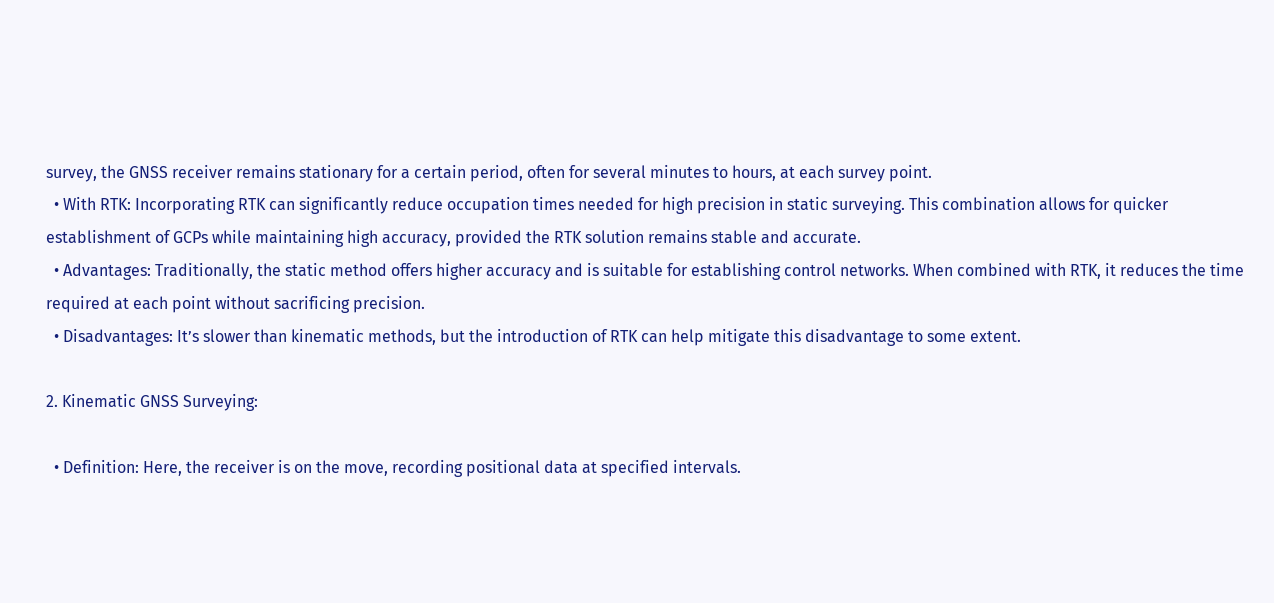survey, the GNSS receiver remains stationary for a certain period, often for several minutes to hours, at each survey point.
  • With RTK: Incorporating RTK can significantly reduce occupation times needed for high precision in static surveying. This combination allows for quicker establishment of GCPs while maintaining high accuracy, provided the RTK solution remains stable and accurate.
  • Advantages: Traditionally, the static method offers higher accuracy and is suitable for establishing control networks. When combined with RTK, it reduces the time required at each point without sacrificing precision.
  • Disadvantages: It’s slower than kinematic methods, but the introduction of RTK can help mitigate this disadvantage to some extent.

2. Kinematic GNSS Surveying:

  • Definition: Here, the receiver is on the move, recording positional data at specified intervals.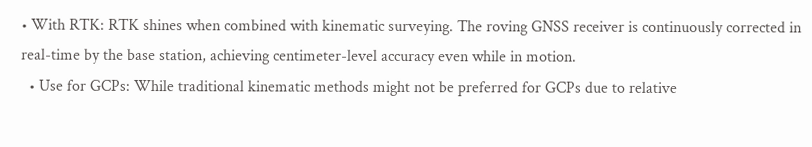• With RTK: RTK shines when combined with kinematic surveying. The roving GNSS receiver is continuously corrected in real-time by the base station, achieving centimeter-level accuracy even while in motion.
  • Use for GCPs: While traditional kinematic methods might not be preferred for GCPs due to relative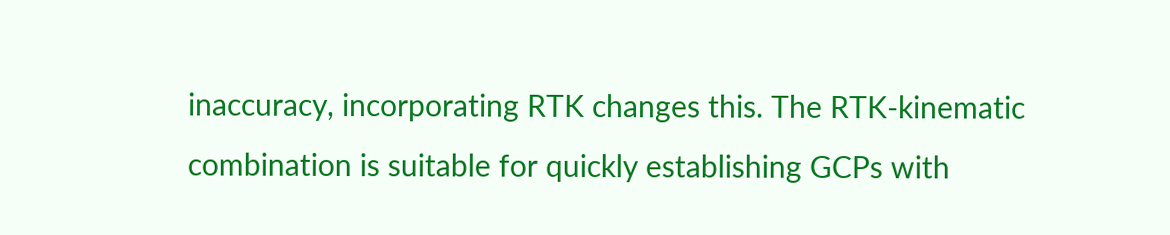inaccuracy, incorporating RTK changes this. The RTK-kinematic combination is suitable for quickly establishing GCPs with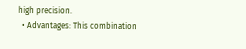high precision.
  • Advantages: This combination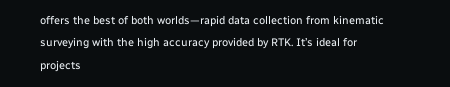offers the best of both worlds—rapid data collection from kinematic surveying with the high accuracy provided by RTK. It’s ideal for projects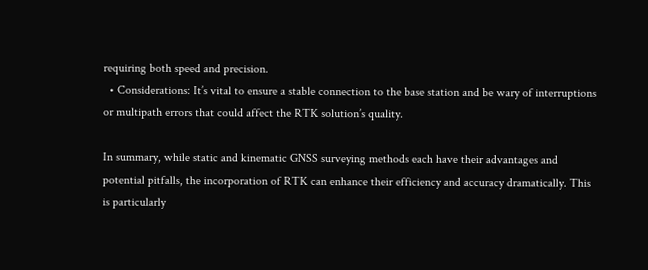requiring both speed and precision.
  • Considerations: It’s vital to ensure a stable connection to the base station and be wary of interruptions or multipath errors that could affect the RTK solution’s quality.

In summary, while static and kinematic GNSS surveying methods each have their advantages and potential pitfalls, the incorporation of RTK can enhance their efficiency and accuracy dramatically. This is particularly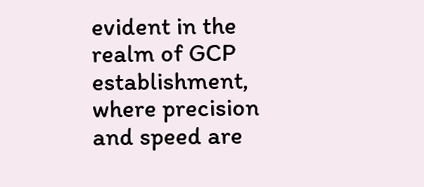evident in the realm of GCP establishment, where precision and speed are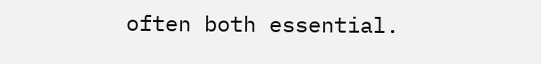often both essential.